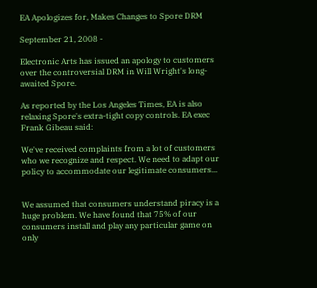EA Apologizes for, Makes Changes to Spore DRM

September 21, 2008 -

Electronic Arts has issued an apology to customers over the controversial DRM in Will Wright's long-awaited Spore.

As reported by the Los Angeles Times, EA is also relaxing Spore's extra-tight copy controls. EA exec Frank Gibeau said:

We've received complaints from a lot of customers who we recognize and respect. We need to adapt our policy to accommodate our legitimate consumers...


We assumed that consumers understand piracy is a huge problem. We have found that 75% of our consumers install and play any particular game on only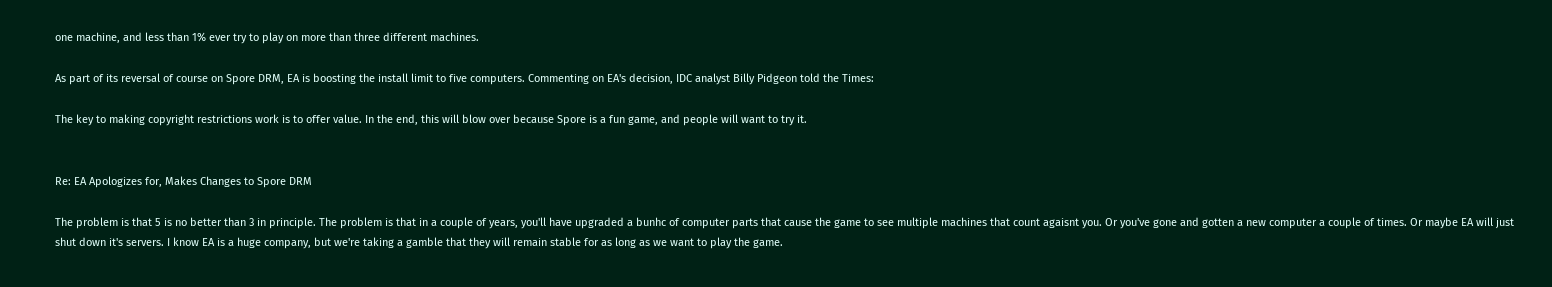one machine, and less than 1% ever try to play on more than three different machines.

As part of its reversal of course on Spore DRM, EA is boosting the install limit to five computers. Commenting on EA's decision, IDC analyst Billy Pidgeon told the Times:

The key to making copyright restrictions work is to offer value. In the end, this will blow over because Spore is a fun game, and people will want to try it.


Re: EA Apologizes for, Makes Changes to Spore DRM

The problem is that 5 is no better than 3 in principle. The problem is that in a couple of years, you'll have upgraded a bunhc of computer parts that cause the game to see multiple machines that count agaisnt you. Or you've gone and gotten a new computer a couple of times. Or maybe EA will just shut down it's servers. I know EA is a huge company, but we're taking a gamble that they will remain stable for as long as we want to play the game.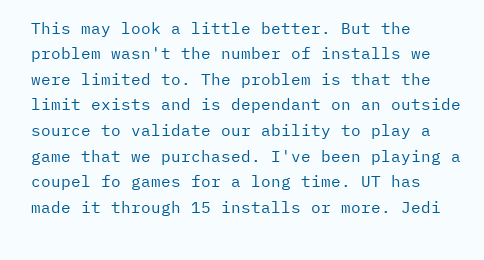This may look a little better. But the problem wasn't the number of installs we were limited to. The problem is that the limit exists and is dependant on an outside source to validate our ability to play a game that we purchased. I've been playing a coupel fo games for a long time. UT has made it through 15 installs or more. Jedi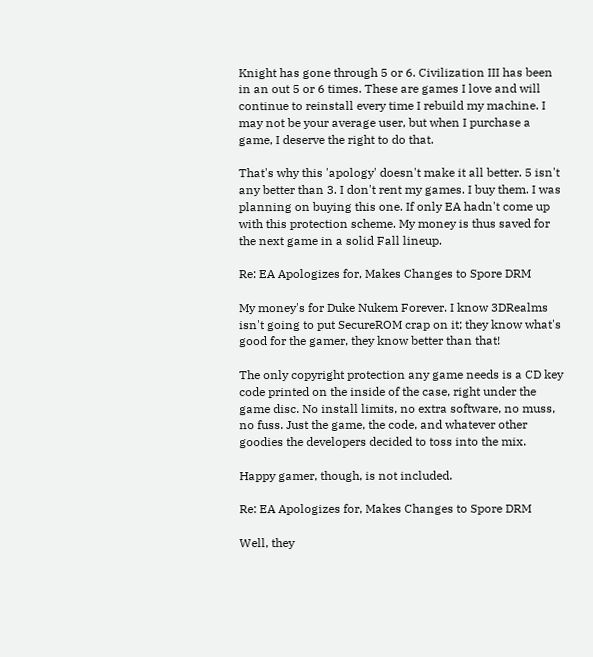Knight has gone through 5 or 6. Civilization III has been in an out 5 or 6 times. These are games I love and will continue to reinstall every time I rebuild my machine. I may not be your average user, but when I purchase a game, I deserve the right to do that.

That's why this 'apology' doesn't make it all better. 5 isn't any better than 3. I don't rent my games. I buy them. I was planning on buying this one. If only EA hadn't come up with this protection scheme. My money is thus saved for the next game in a solid Fall lineup.

Re: EA Apologizes for, Makes Changes to Spore DRM

My money's for Duke Nukem Forever. I know 3DRealms isn't going to put SecureROM crap on it; they know what's good for the gamer, they know better than that!

The only copyright protection any game needs is a CD key code printed on the inside of the case, right under the game disc. No install limits, no extra software, no muss, no fuss. Just the game, the code, and whatever other goodies the developers decided to toss into the mix.

Happy gamer, though, is not included.

Re: EA Apologizes for, Makes Changes to Spore DRM

Well, they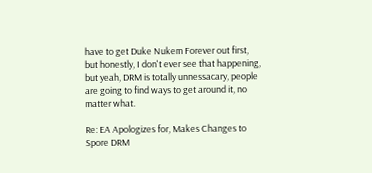have to get Duke Nukem Forever out first, but honestly, I don't ever see that happening, but yeah, DRM is totally unnessacary, people are going to find ways to get around it, no matter what.

Re: EA Apologizes for, Makes Changes to Spore DRM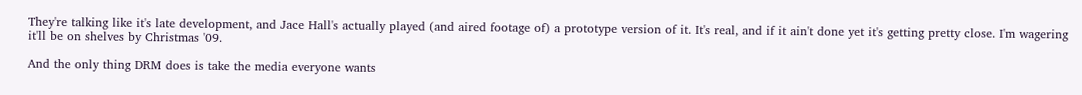They're talking like it's late development, and Jace Hall's actually played (and aired footage of) a prototype version of it. It's real, and if it ain't done yet it's getting pretty close. I'm wagering it'll be on shelves by Christmas '09.

And the only thing DRM does is take the media everyone wants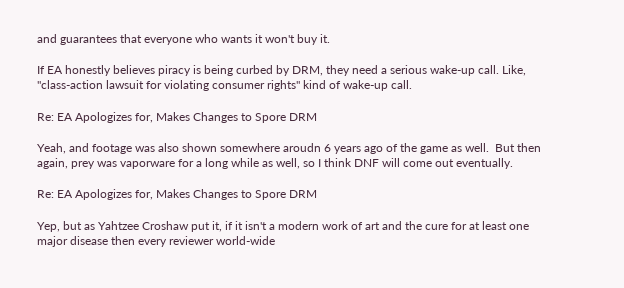and guarantees that everyone who wants it won't buy it.

If EA honestly believes piracy is being curbed by DRM, they need a serious wake-up call. Like, "class-action lawsuit for violating consumer rights" kind of wake-up call.

Re: EA Apologizes for, Makes Changes to Spore DRM

Yeah, and footage was also shown somewhere aroudn 6 years ago of the game as well.  But then again, prey was vaporware for a long while as well, so I think DNF will come out eventually.

Re: EA Apologizes for, Makes Changes to Spore DRM

Yep, but as Yahtzee Croshaw put it, if it isn't a modern work of art and the cure for at least one major disease then every reviewer world-wide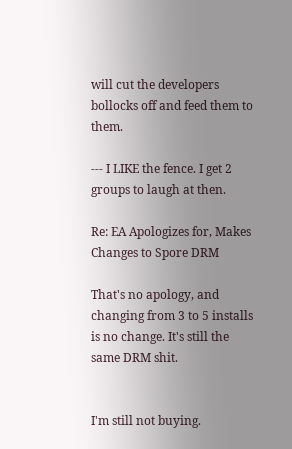will cut the developers bollocks off and feed them to them.

--- I LIKE the fence. I get 2 groups to laugh at then.

Re: EA Apologizes for, Makes Changes to Spore DRM

That's no apology, and changing from 3 to 5 installs is no change. It's still the same DRM shit.


I'm still not buying.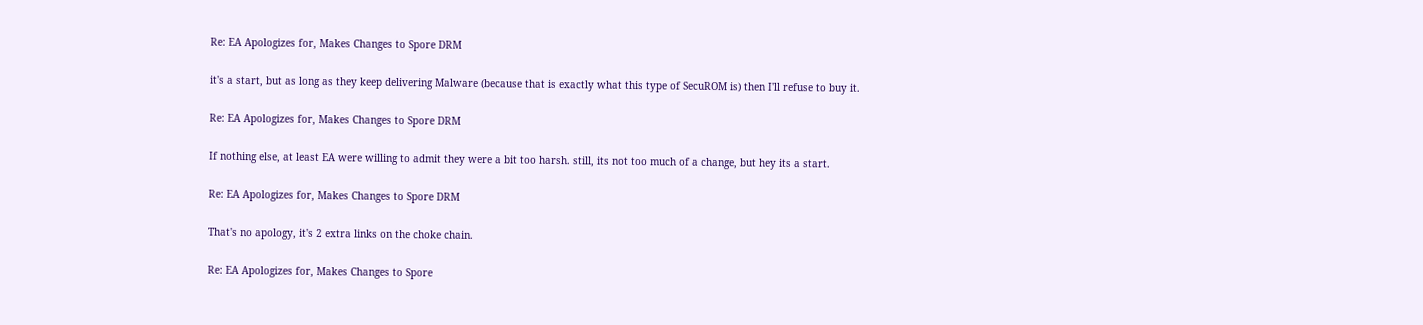Re: EA Apologizes for, Makes Changes to Spore DRM

it's a start, but as long as they keep delivering Malware (because that is exactly what this type of SecuROM is) then I'll refuse to buy it.

Re: EA Apologizes for, Makes Changes to Spore DRM

If nothing else, at least EA were willing to admit they were a bit too harsh. still, its not too much of a change, but hey its a start.

Re: EA Apologizes for, Makes Changes to Spore DRM

That's no apology, it's 2 extra links on the choke chain.

Re: EA Apologizes for, Makes Changes to Spore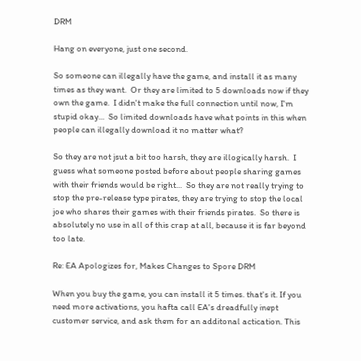DRM

Hang on everyone, just one second.

So someone can illegally have the game, and install it as many times as they want.  Or they are limited to 5 downloads now if they own the game.  I didn't make the full connection until now, I'm stupid okay...  So limited downloads have what points in this when people can illegally download it no matter what?

So they are not jsut a bit too harsh, they are illogically harsh.  I guess what someone posted before about people sharing games with their friends would be right...  So they are not really trying to stop the pre-release type pirates, they are trying to stop the local joe who shares their games with their friends pirates.  So there is absolutely no use in all of this crap at all, because it is far beyond too late.

Re: EA Apologizes for, Makes Changes to Spore DRM

When you buy the game, you can install it 5 times. that's it. If you need more activations, you hafta call EA's dreadfully inept customer service, and ask them for an additonal actication. This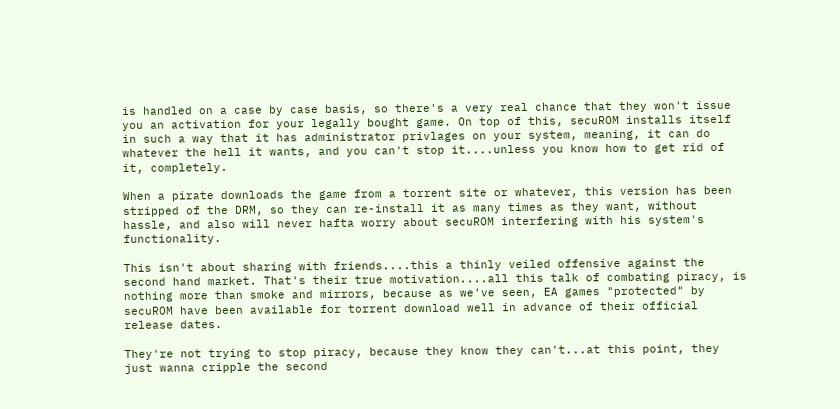is handled on a case by case basis, so there's a very real chance that they won't issue you an activation for your legally bought game. On top of this, secuROM installs itself in such a way that it has administrator privlages on your system, meaning, it can do whatever the hell it wants, and you can't stop it....unless you know how to get rid of it, completely.

When a pirate downloads the game from a torrent site or whatever, this version has been stripped of the DRM, so they can re-install it as many times as they want, without hassle, and also will never hafta worry about secuROM interfering with his system's functionality.

This isn't about sharing with friends....this a thinly veiled offensive against the second hand market. That's their true motivation....all this talk of combating piracy, is nothing more than smoke and mirrors, because as we've seen, EA games "protected" by secuROM have been available for torrent download well in advance of their official release dates.

They're not trying to stop piracy, because they know they can't...at this point, they just wanna cripple the second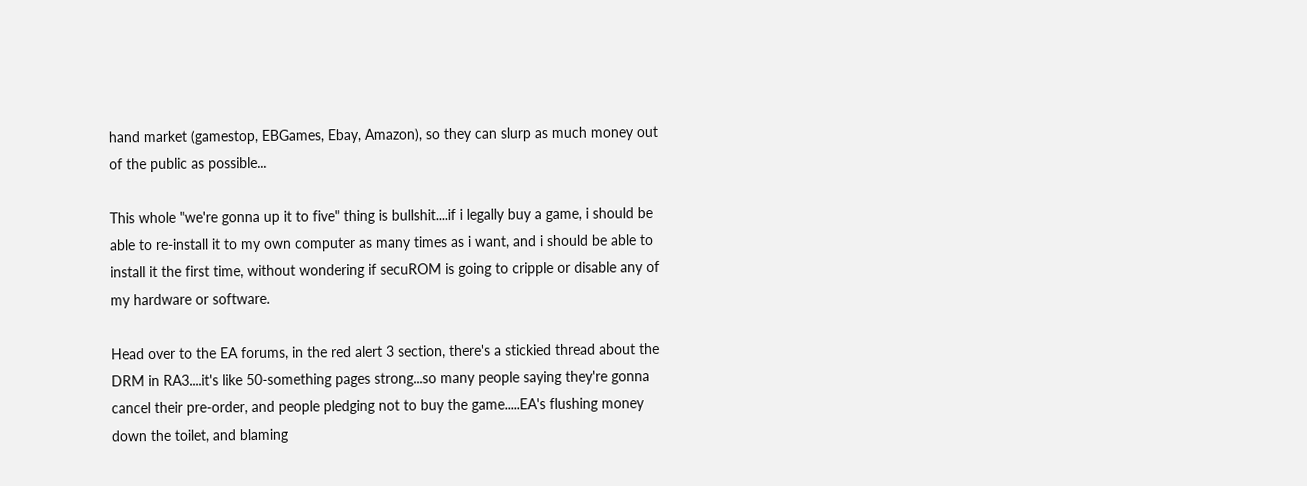hand market (gamestop, EBGames, Ebay, Amazon), so they can slurp as much money out of the public as possible...

This whole "we're gonna up it to five" thing is bullshit....if i legally buy a game, i should be able to re-install it to my own computer as many times as i want, and i should be able to install it the first time, without wondering if secuROM is going to cripple or disable any of my hardware or software.

Head over to the EA forums, in the red alert 3 section, there's a stickied thread about the DRM in RA3....it's like 50-something pages strong...so many people saying they're gonna cancel their pre-order, and people pledging not to buy the game.....EA's flushing money down the toilet, and blaming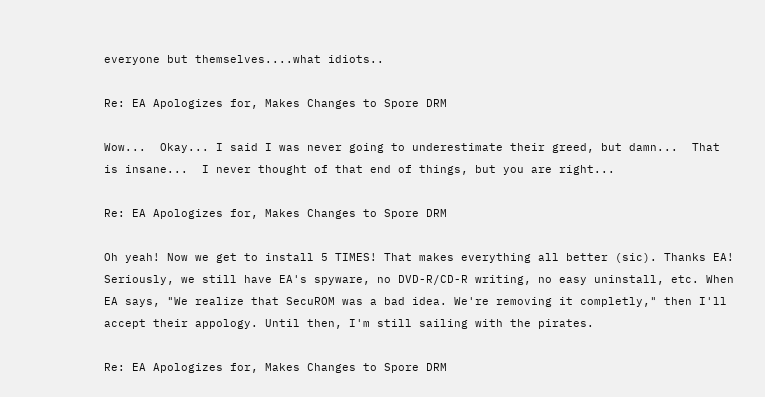everyone but themselves....what idiots..

Re: EA Apologizes for, Makes Changes to Spore DRM

Wow...  Okay... I said I was never going to underestimate their greed, but damn...  That is insane...  I never thought of that end of things, but you are right...

Re: EA Apologizes for, Makes Changes to Spore DRM

Oh yeah! Now we get to install 5 TIMES! That makes everything all better (sic). Thanks EA! Seriously, we still have EA's spyware, no DVD-R/CD-R writing, no easy uninstall, etc. When EA says, "We realize that SecuROM was a bad idea. We're removing it completly," then I'll accept their appology. Until then, I'm still sailing with the pirates.

Re: EA Apologizes for, Makes Changes to Spore DRM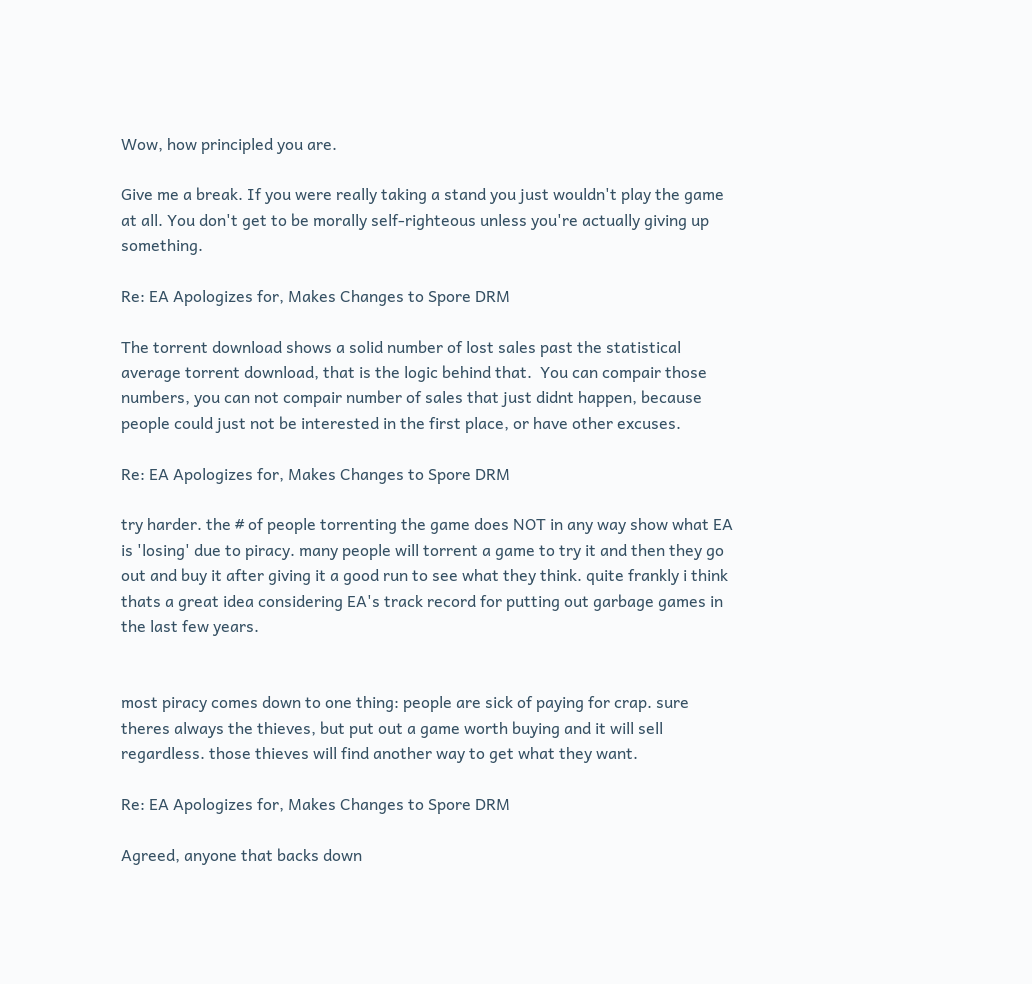Wow, how principled you are.

Give me a break. If you were really taking a stand you just wouldn't play the game at all. You don't get to be morally self-righteous unless you're actually giving up something.

Re: EA Apologizes for, Makes Changes to Spore DRM

The torrent download shows a solid number of lost sales past the statistical average torrent download, that is the logic behind that.  You can compair those numbers, you can not compair number of sales that just didnt happen, because people could just not be interested in the first place, or have other excuses.

Re: EA Apologizes for, Makes Changes to Spore DRM

try harder. the # of people torrenting the game does NOT in any way show what EA is 'losing' due to piracy. many people will torrent a game to try it and then they go out and buy it after giving it a good run to see what they think. quite frankly i think thats a great idea considering EA's track record for putting out garbage games in the last few years.


most piracy comes down to one thing: people are sick of paying for crap. sure theres always the thieves, but put out a game worth buying and it will sell regardless. those thieves will find another way to get what they want.

Re: EA Apologizes for, Makes Changes to Spore DRM

Agreed, anyone that backs down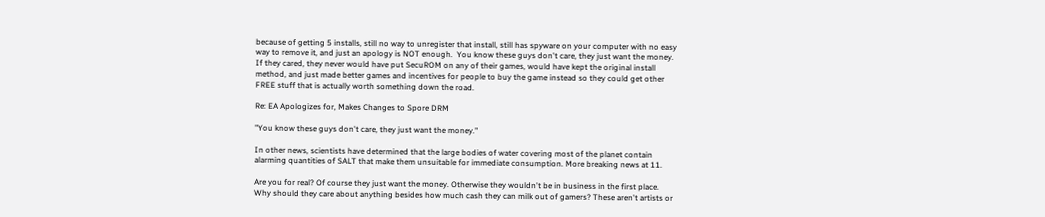because of getting 5 installs, still no way to unregister that install, still has spyware on your computer with no easy way to remove it, and just an apology is NOT enough.  You know these guys don't care, they just want the money.  If they cared, they never would have put SecuROM on any of their games, would have kept the original install method, and just made better games and incentives for people to buy the game instead so they could get other FREE stuff that is actually worth something down the road.

Re: EA Apologizes for, Makes Changes to Spore DRM

"You know these guys don't care, they just want the money."

In other news, scientists have determined that the large bodies of water covering most of the planet contain alarming quantities of SALT that make them unsuitable for immediate consumption. More breaking news at 11.

Are you for real? Of course they just want the money. Otherwise they wouldn't be in business in the first place. Why should they care about anything besides how much cash they can milk out of gamers? These aren't artists or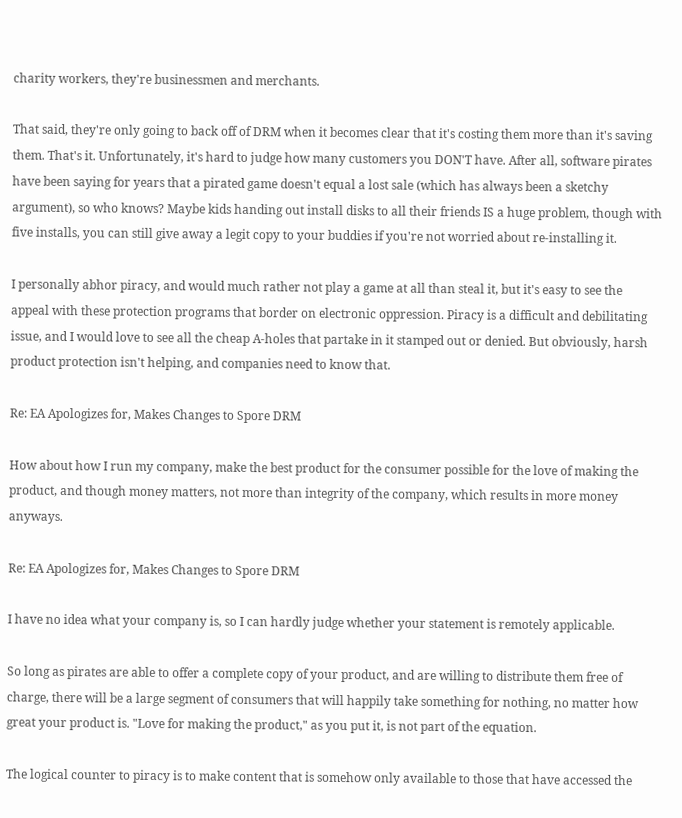charity workers, they're businessmen and merchants.

That said, they're only going to back off of DRM when it becomes clear that it's costing them more than it's saving them. That's it. Unfortunately, it's hard to judge how many customers you DON'T have. After all, software pirates have been saying for years that a pirated game doesn't equal a lost sale (which has always been a sketchy argument), so who knows? Maybe kids handing out install disks to all their friends IS a huge problem, though with five installs, you can still give away a legit copy to your buddies if you're not worried about re-installing it.

I personally abhor piracy, and would much rather not play a game at all than steal it, but it's easy to see the appeal with these protection programs that border on electronic oppression. Piracy is a difficult and debilitating issue, and I would love to see all the cheap A-holes that partake in it stamped out or denied. But obviously, harsh product protection isn't helping, and companies need to know that.

Re: EA Apologizes for, Makes Changes to Spore DRM

How about how I run my company, make the best product for the consumer possible for the love of making the product, and though money matters, not more than integrity of the company, which results in more money anyways.

Re: EA Apologizes for, Makes Changes to Spore DRM

I have no idea what your company is, so I can hardly judge whether your statement is remotely applicable.

So long as pirates are able to offer a complete copy of your product, and are willing to distribute them free of charge, there will be a large segment of consumers that will happily take something for nothing, no matter how great your product is. "Love for making the product," as you put it, is not part of the equation.

The logical counter to piracy is to make content that is somehow only available to those that have accessed the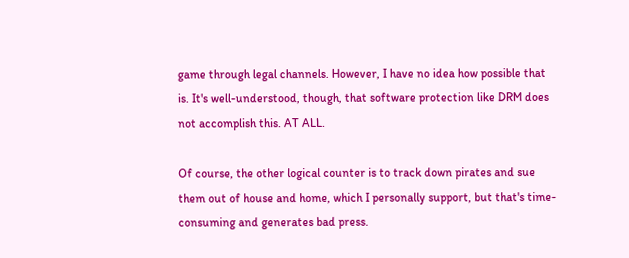game through legal channels. However, I have no idea how possible that is. It's well-understood, though, that software protection like DRM does not accomplish this. AT ALL.

Of course, the other logical counter is to track down pirates and sue them out of house and home, which I personally support, but that's time-consuming and generates bad press.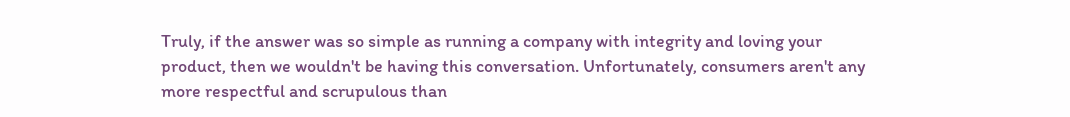Truly, if the answer was so simple as running a company with integrity and loving your product, then we wouldn't be having this conversation. Unfortunately, consumers aren't any more respectful and scrupulous than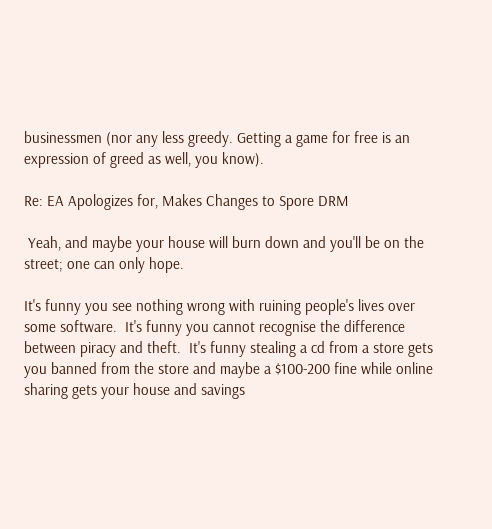businessmen (nor any less greedy. Getting a game for free is an expression of greed as well, you know).

Re: EA Apologizes for, Makes Changes to Spore DRM

 Yeah, and maybe your house will burn down and you'll be on the street; one can only hope.

It's funny you see nothing wrong with ruining people's lives over some software.  It's funny you cannot recognise the difference between piracy and theft.  It's funny stealing a cd from a store gets you banned from the store and maybe a $100-200 fine while online sharing gets your house and savings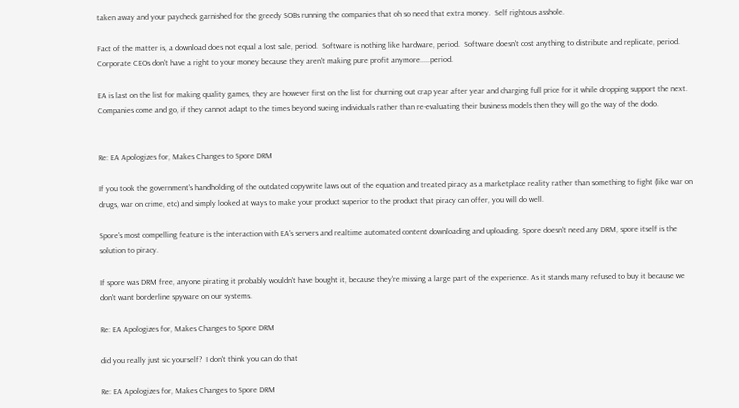taken away and your paycheck garnished for the greedy SOBs running the companies that oh so need that extra money.  Self rightous asshole.

Fact of the matter is, a download does not equal a lost sale, period.  Software is nothing like hardware, period.  Software doesn't cost anything to distribute and replicate, period.  Corporate CEOs don't have a right to your money because they aren't making pure profit anymore.....period.

EA is last on the list for making quality games, they are however first on the list for churning out crap year after year and charging full price for it while dropping support the next.  Companies come and go, if they cannot adapt to the times beyond sueing individuals rather than re-evaluating their business models then they will go the way of the dodo.


Re: EA Apologizes for, Makes Changes to Spore DRM

If you took the government's handholding of the outdated copywrite laws out of the equation and treated piracy as a marketplace reality rather than something to fight (like war on drugs, war on crime, etc) and simply looked at ways to make your product superior to the product that piracy can offer, you will do well.

Spore's most compelling feature is the interaction with EA's servers and realtime automated content downloading and uploading. Spore doesn't need any DRM, spore itself is the solution to piracy.

If spore was DRM free, anyone pirating it probably wouldn't have bought it, because they're missing a large part of the experience. As it stands many refused to buy it because we don't want borderline spyware on our systems.

Re: EA Apologizes for, Makes Changes to Spore DRM

did you really just sic yourself?  I don't think you can do that

Re: EA Apologizes for, Makes Changes to Spore DRM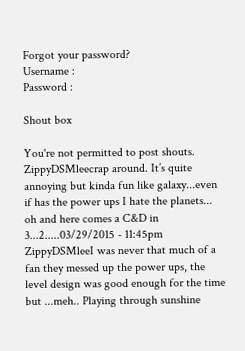Forgot your password?
Username :
Password :

Shout box

You're not permitted to post shouts.
ZippyDSMleecrap around. It’s quite annoying but kinda fun like galaxy...even if has the power ups I hate the planets... oh and here comes a C&D in 3...2.....03/29/2015 - 11:45pm
ZippyDSMleeI was never that much of a fan they messed up the power ups, the level design was good enough for the time but ...meh.. Playing through sunshine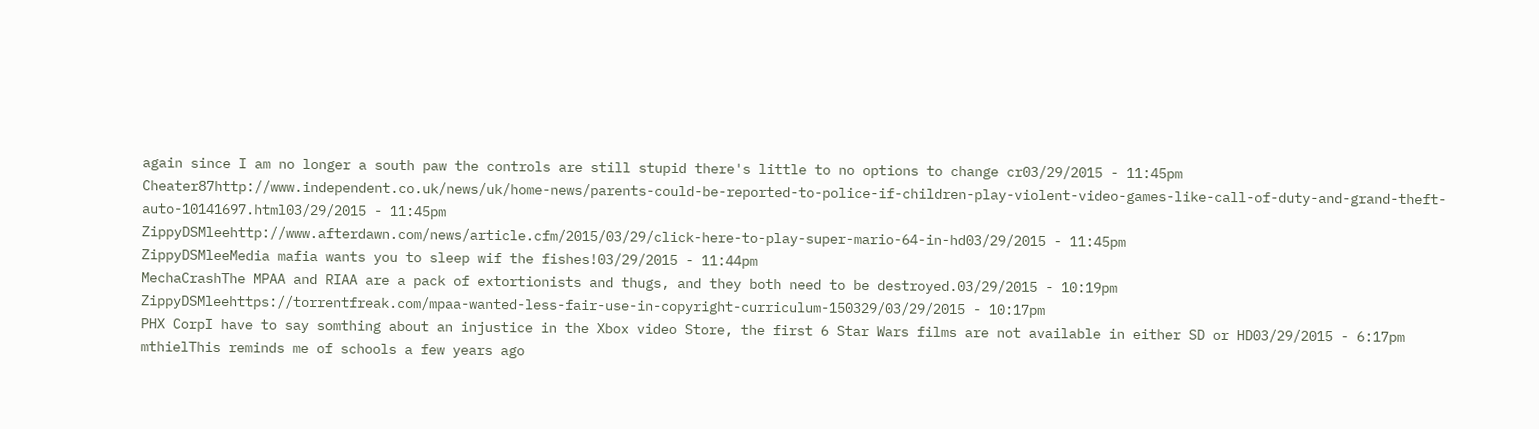again since I am no longer a south paw the controls are still stupid there's little to no options to change cr03/29/2015 - 11:45pm
Cheater87http://www.independent.co.uk/news/uk/home-news/parents-could-be-reported-to-police-if-children-play-violent-video-games-like-call-of-duty-and-grand-theft-auto-10141697.html03/29/2015 - 11:45pm
ZippyDSMleehttp://www.afterdawn.com/news/article.cfm/2015/03/29/click-here-to-play-super-mario-64-in-hd03/29/2015 - 11:45pm
ZippyDSMleeMedia mafia wants you to sleep wif the fishes!03/29/2015 - 11:44pm
MechaCrashThe MPAA and RIAA are a pack of extortionists and thugs, and they both need to be destroyed.03/29/2015 - 10:19pm
ZippyDSMleehttps://torrentfreak.com/mpaa-wanted-less-fair-use-in-copyright-curriculum-150329/03/29/2015 - 10:17pm
PHX CorpI have to say somthing about an injustice in the Xbox video Store, the first 6 Star Wars films are not available in either SD or HD03/29/2015 - 6:17pm
mthielThis reminds me of schools a few years ago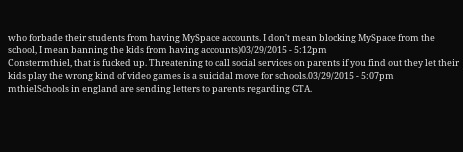who forbade their students from having MySpace accounts. I don't mean blocking MySpace from the school, I mean banning the kids from having accounts)03/29/2015 - 5:12pm
Constermthiel, that is fucked up. Threatening to call social services on parents if you find out they let their kids play the wrong kind of video games is a suicidal move for schools.03/29/2015 - 5:07pm
mthielSchools in england are sending letters to parents regarding GTA.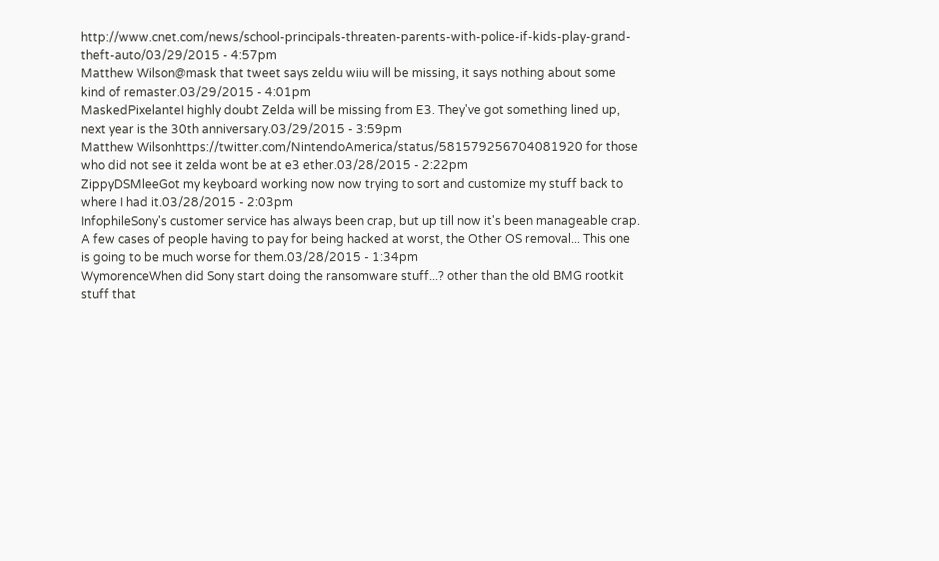http://www.cnet.com/news/school-principals-threaten-parents-with-police-if-kids-play-grand-theft-auto/03/29/2015 - 4:57pm
Matthew Wilson@mask that tweet says zeldu wiiu will be missing, it says nothing about some kind of remaster.03/29/2015 - 4:01pm
MaskedPixelanteI highly doubt Zelda will be missing from E3. They've got something lined up, next year is the 30th anniversary.03/29/2015 - 3:59pm
Matthew Wilsonhttps://twitter.com/NintendoAmerica/status/581579256704081920 for those who did not see it zelda wont be at e3 ether.03/28/2015 - 2:22pm
ZippyDSMleeGot my keyboard working now now trying to sort and customize my stuff back to where I had it.03/28/2015 - 2:03pm
InfophileSony's customer service has always been crap, but up till now it's been manageable crap. A few cases of people having to pay for being hacked at worst, the Other OS removal... This one is going to be much worse for them.03/28/2015 - 1:34pm
WymorenceWhen did Sony start doing the ransomware stuff...? other than the old BMG rootkit stuff that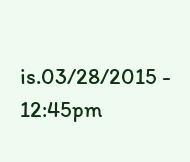is.03/28/2015 - 12:45pm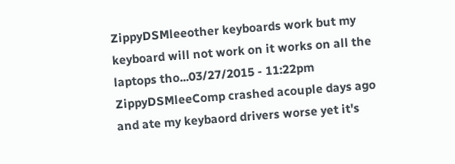ZippyDSMleeother keyboards work but my keyboard will not work on it works on all the laptops tho...03/27/2015 - 11:22pm
ZippyDSMleeComp crashed acouple days ago and ate my keybaord drivers worse yet it's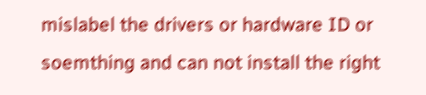mislabel the drivers or hardware ID or soemthing and can not install the right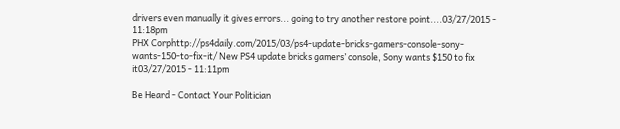drivers even manually it gives errors... going to try another restore point....03/27/2015 - 11:18pm
PHX Corphttp://ps4daily.com/2015/03/ps4-update-bricks-gamers-console-sony-wants-150-to-fix-it/ New PS4 update bricks gamers’ console, Sony wants $150 to fix it03/27/2015 - 11:11pm

Be Heard - Contact Your Politician